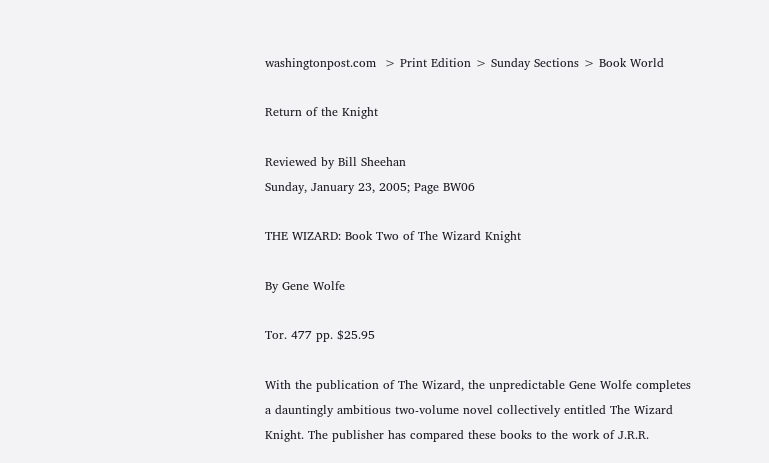washingtonpost.com  > Print Edition > Sunday Sections > Book World

Return of the Knight

Reviewed by Bill Sheehan
Sunday, January 23, 2005; Page BW06

THE WIZARD: Book Two of The Wizard Knight

By Gene Wolfe

Tor. 477 pp. $25.95

With the publication of The Wizard, the unpredictable Gene Wolfe completes a dauntingly ambitious two-volume novel collectively entitled The Wizard Knight. The publisher has compared these books to the work of J.R.R.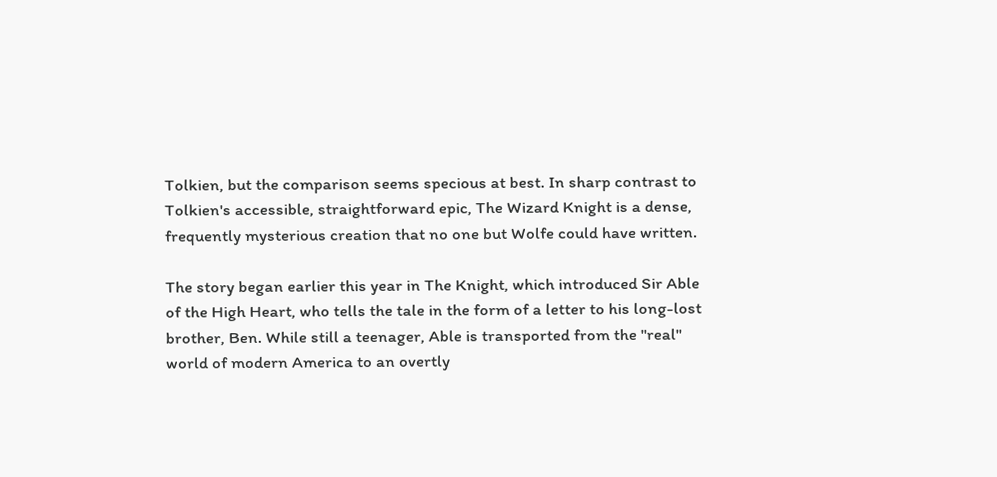Tolkien, but the comparison seems specious at best. In sharp contrast to Tolkien's accessible, straightforward epic, The Wizard Knight is a dense, frequently mysterious creation that no one but Wolfe could have written.

The story began earlier this year in The Knight, which introduced Sir Able of the High Heart, who tells the tale in the form of a letter to his long-lost brother, Ben. While still a teenager, Able is transported from the "real" world of modern America to an overtly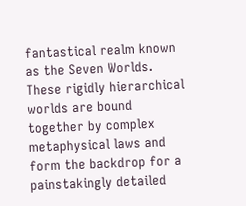fantastical realm known as the Seven Worlds. These rigidly hierarchical worlds are bound together by complex metaphysical laws and form the backdrop for a painstakingly detailed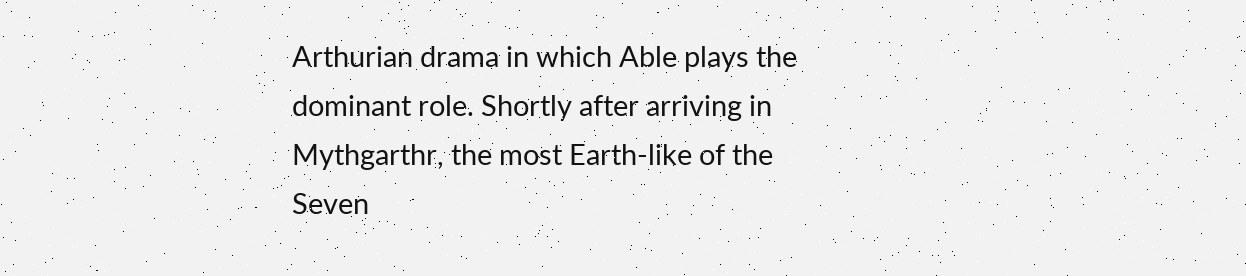Arthurian drama in which Able plays the dominant role. Shortly after arriving in Mythgarthr, the most Earth-like of the Seven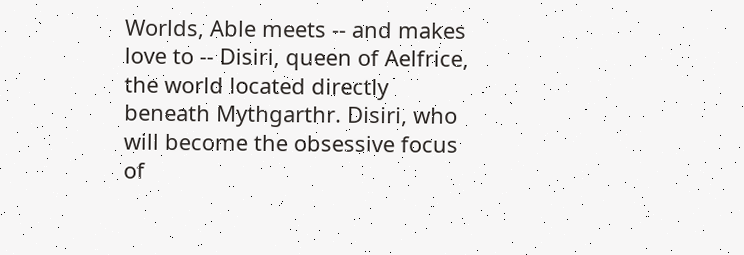Worlds, Able meets -- and makes love to -- Disiri, queen of Aelfrice, the world located directly beneath Mythgarthr. Disiri, who will become the obsessive focus of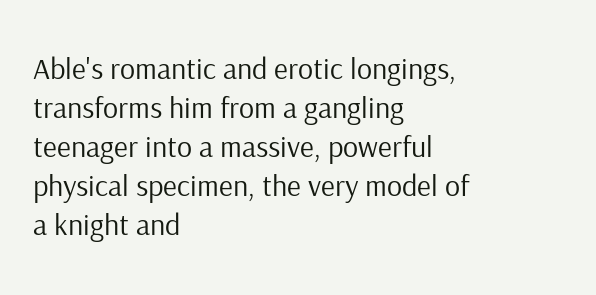Able's romantic and erotic longings, transforms him from a gangling teenager into a massive, powerful physical specimen, the very model of a knight and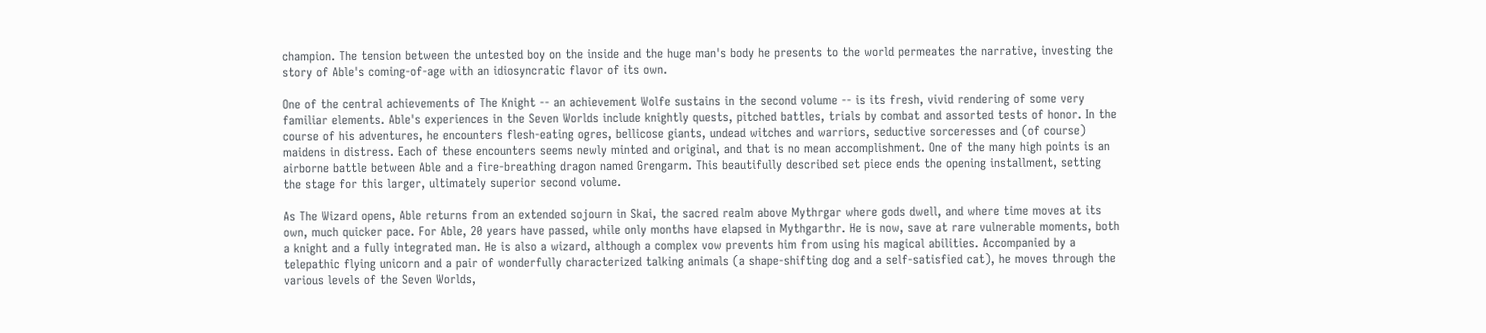champion. The tension between the untested boy on the inside and the huge man's body he presents to the world permeates the narrative, investing the story of Able's coming-of-age with an idiosyncratic flavor of its own.

One of the central achievements of The Knight -- an achievement Wolfe sustains in the second volume -- is its fresh, vivid rendering of some very familiar elements. Able's experiences in the Seven Worlds include knightly quests, pitched battles, trials by combat and assorted tests of honor. In the course of his adventures, he encounters flesh-eating ogres, bellicose giants, undead witches and warriors, seductive sorceresses and (of course) maidens in distress. Each of these encounters seems newly minted and original, and that is no mean accomplishment. One of the many high points is an airborne battle between Able and a fire-breathing dragon named Grengarm. This beautifully described set piece ends the opening installment, setting the stage for this larger, ultimately superior second volume.

As The Wizard opens, Able returns from an extended sojourn in Skai, the sacred realm above Mythrgar where gods dwell, and where time moves at its own, much quicker pace. For Able, 20 years have passed, while only months have elapsed in Mythgarthr. He is now, save at rare vulnerable moments, both a knight and a fully integrated man. He is also a wizard, although a complex vow prevents him from using his magical abilities. Accompanied by a telepathic flying unicorn and a pair of wonderfully characterized talking animals (a shape-shifting dog and a self-satisfied cat), he moves through the various levels of the Seven Worlds,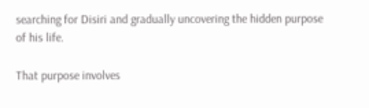searching for Disiri and gradually uncovering the hidden purpose of his life.

That purpose involves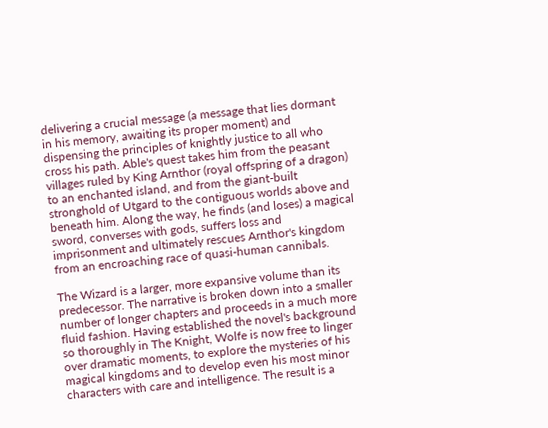delivering a crucial message (a message that lies dormant in his memory, awaiting its proper moment) and dispensing the principles of knightly justice to all who cross his path. Able's quest takes him from the peasant villages ruled by King Arnthor (royal offspring of a dragon) to an enchanted island, and from the giant-built stronghold of Utgard to the contiguous worlds above and beneath him. Along the way, he finds (and loses) a magical sword, converses with gods, suffers loss and imprisonment and ultimately rescues Arnthor's kingdom from an encroaching race of quasi-human cannibals.

The Wizard is a larger, more expansive volume than its predecessor. The narrative is broken down into a smaller number of longer chapters and proceeds in a much more fluid fashion. Having established the novel's background so thoroughly in The Knight, Wolfe is now free to linger over dramatic moments, to explore the mysteries of his magical kingdoms and to develop even his most minor characters with care and intelligence. The result is a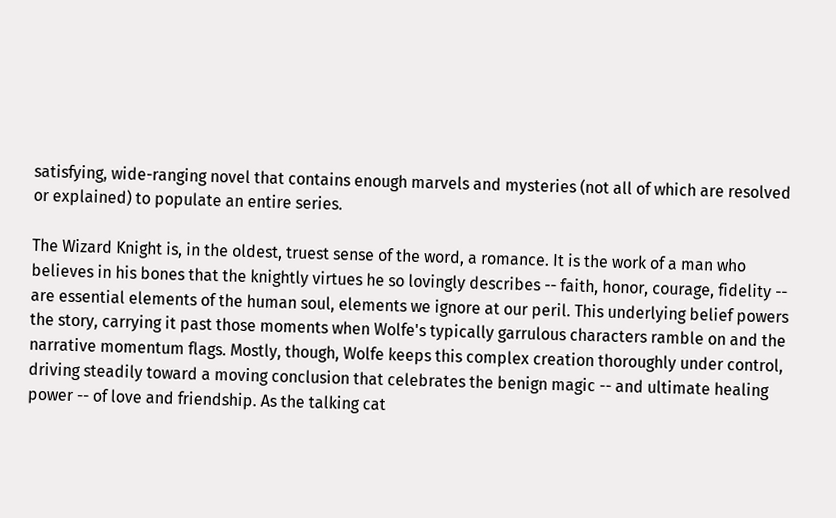satisfying, wide-ranging novel that contains enough marvels and mysteries (not all of which are resolved or explained) to populate an entire series.

The Wizard Knight is, in the oldest, truest sense of the word, a romance. It is the work of a man who believes in his bones that the knightly virtues he so lovingly describes -- faith, honor, courage, fidelity -- are essential elements of the human soul, elements we ignore at our peril. This underlying belief powers the story, carrying it past those moments when Wolfe's typically garrulous characters ramble on and the narrative momentum flags. Mostly, though, Wolfe keeps this complex creation thoroughly under control, driving steadily toward a moving conclusion that celebrates the benign magic -- and ultimate healing power -- of love and friendship. As the talking cat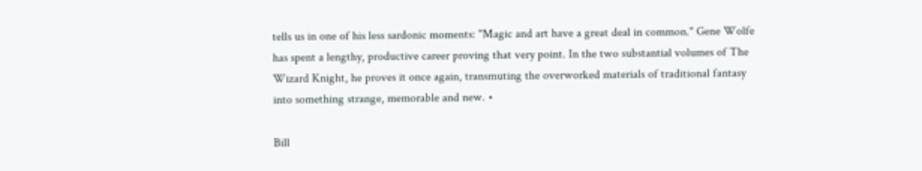tells us in one of his less sardonic moments: "Magic and art have a great deal in common." Gene Wolfe has spent a lengthy, productive career proving that very point. In the two substantial volumes of The Wizard Knight, he proves it once again, transmuting the overworked materials of traditional fantasy into something strange, memorable and new. •

Bill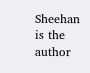Sheehan is the author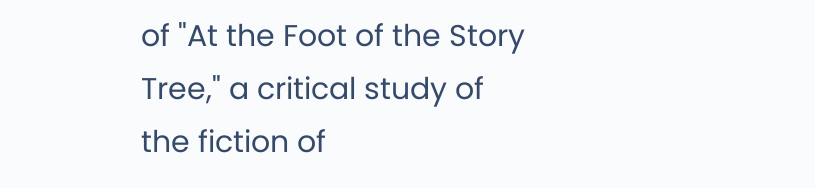of "At the Foot of the Story Tree," a critical study of the fiction of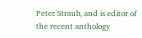Peter Straub, and is editor of the recent anthology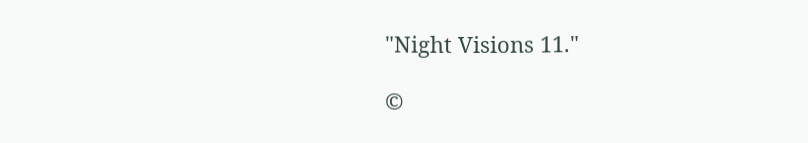"Night Visions 11."

©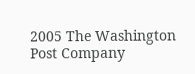2005 The Washington Post Company